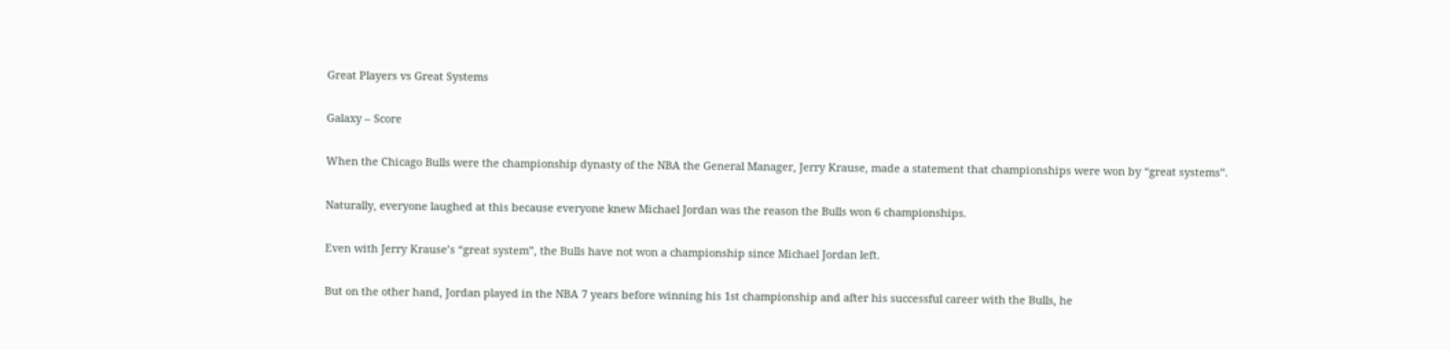Great Players vs Great Systems

Galaxy – Score

When the Chicago Bulls were the championship dynasty of the NBA the General Manager, Jerry Krause, made a statement that championships were won by “great systems”.

Naturally, everyone laughed at this because everyone knew Michael Jordan was the reason the Bulls won 6 championships.

Even with Jerry Krause’s “great system”, the Bulls have not won a championship since Michael Jordan left.

But on the other hand, Jordan played in the NBA 7 years before winning his 1st championship and after his successful career with the Bulls, he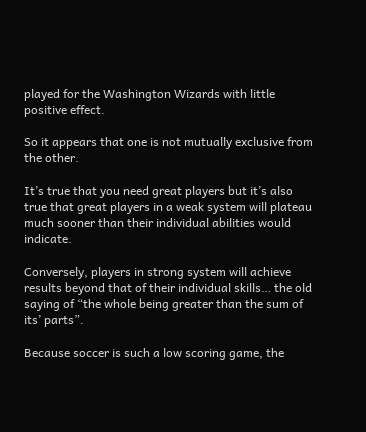played for the Washington Wizards with little positive effect.

So it appears that one is not mutually exclusive from the other.

It’s true that you need great players but it’s also true that great players in a weak system will plateau much sooner than their individual abilities would indicate.

Conversely, players in strong system will achieve results beyond that of their individual skills… the old saying of “the whole being greater than the sum of its’ parts”.

Because soccer is such a low scoring game, the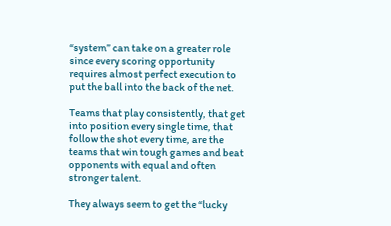“system” can take on a greater role since every scoring opportunity requires almost perfect execution to put the ball into the back of the net.

Teams that play consistently, that get into position every single time, that follow the shot every time, are the teams that win tough games and beat opponents with equal and often stronger talent.

They always seem to get the “lucky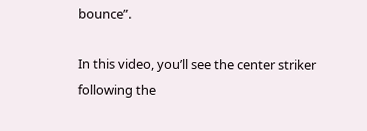bounce”.

In this video, you’ll see the center striker following the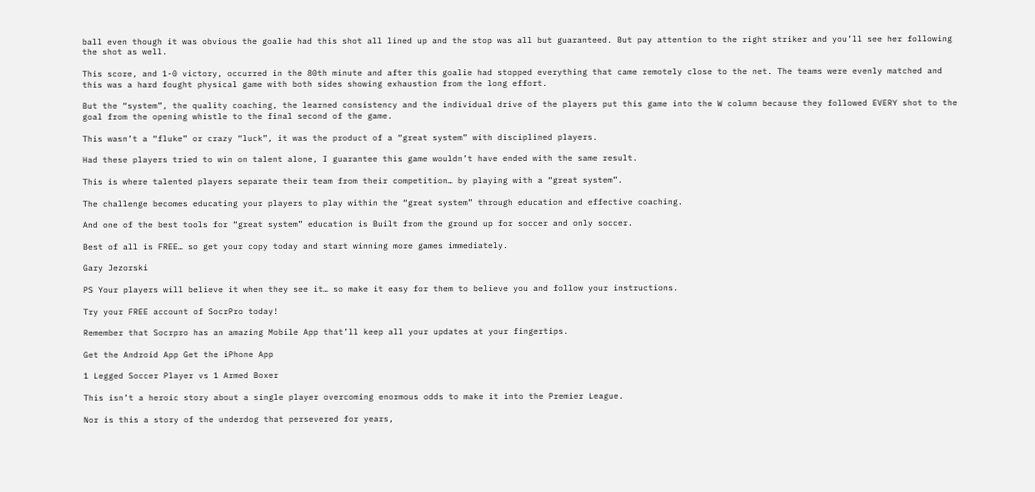ball even though it was obvious the goalie had this shot all lined up and the stop was all but guaranteed. But pay attention to the right striker and you’ll see her following the shot as well.

This score, and 1-0 victory, occurred in the 80th minute and after this goalie had stopped everything that came remotely close to the net. The teams were evenly matched and this was a hard fought physical game with both sides showing exhaustion from the long effort.

But the “system”, the quality coaching, the learned consistency and the individual drive of the players put this game into the W column because they followed EVERY shot to the goal from the opening whistle to the final second of the game.

This wasn’t a “fluke” or crazy “luck”, it was the product of a “great system” with disciplined players.

Had these players tried to win on talent alone, I guarantee this game wouldn’t have ended with the same result.

This is where talented players separate their team from their competition… by playing with a “great system”.

The challenge becomes educating your players to play within the “great system” through education and effective coaching.

And one of the best tools for “great system” education is Built from the ground up for soccer and only soccer.

Best of all is FREE… so get your copy today and start winning more games immediately.

Gary Jezorski

PS Your players will believe it when they see it… so make it easy for them to believe you and follow your instructions.

Try your FREE account of SocrPro today!

Remember that Socrpro has an amazing Mobile App that’ll keep all your updates at your fingertips.

Get the Android App Get the iPhone App

1 Legged Soccer Player vs 1 Armed Boxer

This isn’t a heroic story about a single player overcoming enormous odds to make it into the Premier League.

Nor is this a story of the underdog that persevered for years,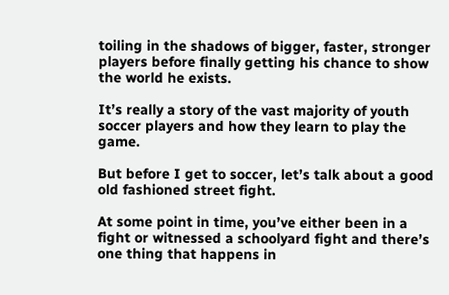toiling in the shadows of bigger, faster, stronger players before finally getting his chance to show the world he exists.

It’s really a story of the vast majority of youth soccer players and how they learn to play the game.

But before I get to soccer, let’s talk about a good old fashioned street fight.

At some point in time, you’ve either been in a fight or witnessed a schoolyard fight and there’s one thing that happens in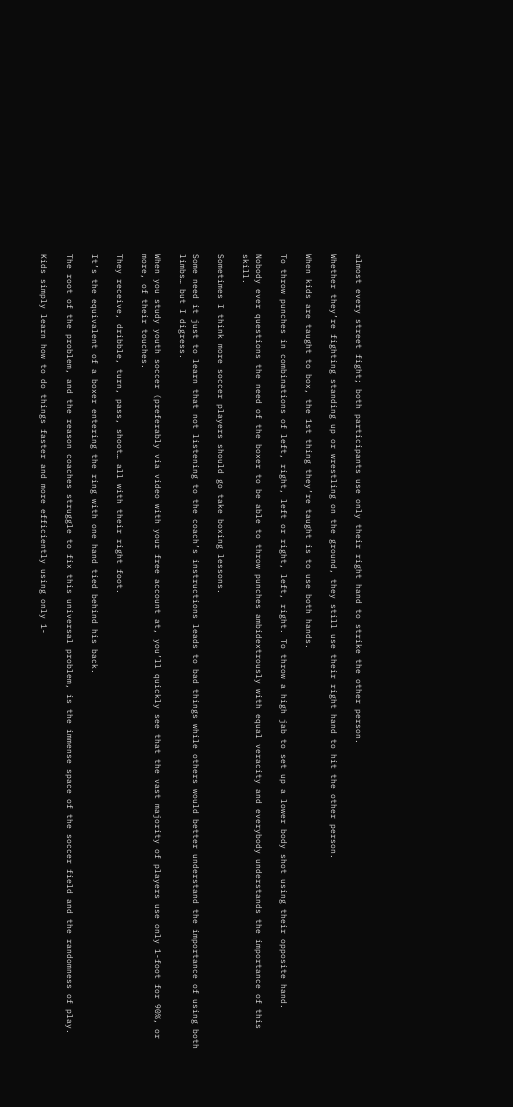almost every street fight; both participants use only their right hand to strike the other person.

Whether they’re fighting standing up or wrestling on the ground, they still use their right hand to hit the other person.

When kids are taught to box, the 1st thing they’re taught is to use both hands.

To throw punches in combinations of left, right, left or right, left, right. To throw a high jab to set up a lower body shot using their opposite hand.

Nobody ever questions the need of the boxer to be able to throw punches ambidextrously with equal veracity and everybody understands the importance of this skill.

Sometimes I think more soccer players should go take boxing lessons.

Some need it just to learn that not listening to the coach’s instructions leads to bad things while others would better understand the importance of using both limbs… but I digress.

When you study youth soccer (preferably via video with your free account at, you’ll quickly see that the vast majority of players use only 1-foot for 90%, or more, of their touches.

They receive, dribble, turn, pass, shoot… all with their right foot.

It’s the equivalent of a boxer entering the ring with one hand tied behind his back.

The root of the problem, and the reason coaches struggle to fix this universal problem, is the immense space of the soccer field and the randomness of play.

Kids simply learn how to do things faster and more efficiently using only 1-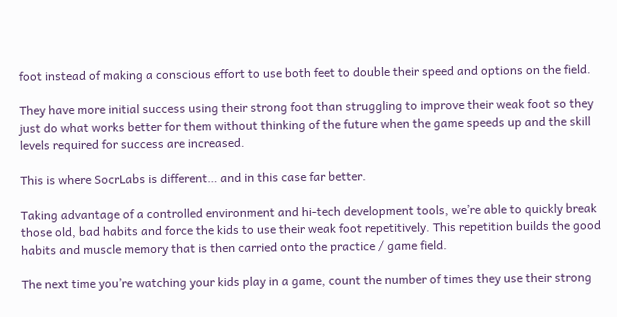foot instead of making a conscious effort to use both feet to double their speed and options on the field.

They have more initial success using their strong foot than struggling to improve their weak foot so they just do what works better for them without thinking of the future when the game speeds up and the skill levels required for success are increased.

This is where SocrLabs is different… and in this case far better.

Taking advantage of a controlled environment and hi-tech development tools, we’re able to quickly break those old, bad habits and force the kids to use their weak foot repetitively. This repetition builds the good habits and muscle memory that is then carried onto the practice / game field.

The next time you’re watching your kids play in a game, count the number of times they use their strong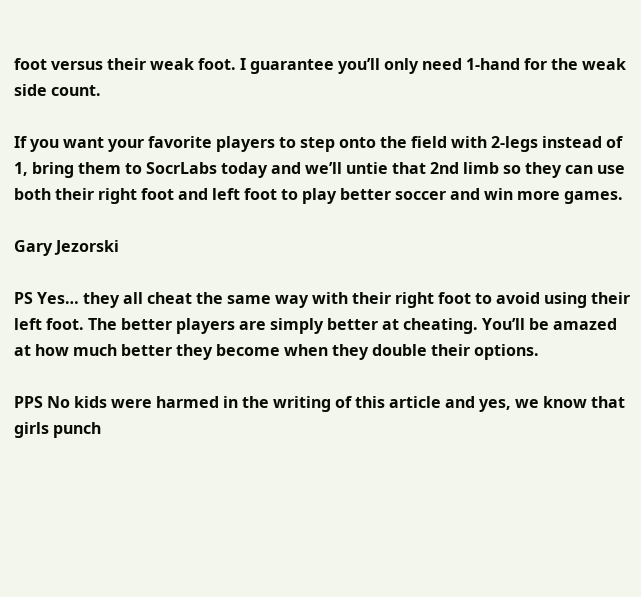foot versus their weak foot. I guarantee you’ll only need 1-hand for the weak side count.

If you want your favorite players to step onto the field with 2-legs instead of 1, bring them to SocrLabs today and we’ll untie that 2nd limb so they can use both their right foot and left foot to play better soccer and win more games.

Gary Jezorski

PS Yes… they all cheat the same way with their right foot to avoid using their left foot. The better players are simply better at cheating. You’ll be amazed at how much better they become when they double their options.

PPS No kids were harmed in the writing of this article and yes, we know that girls punch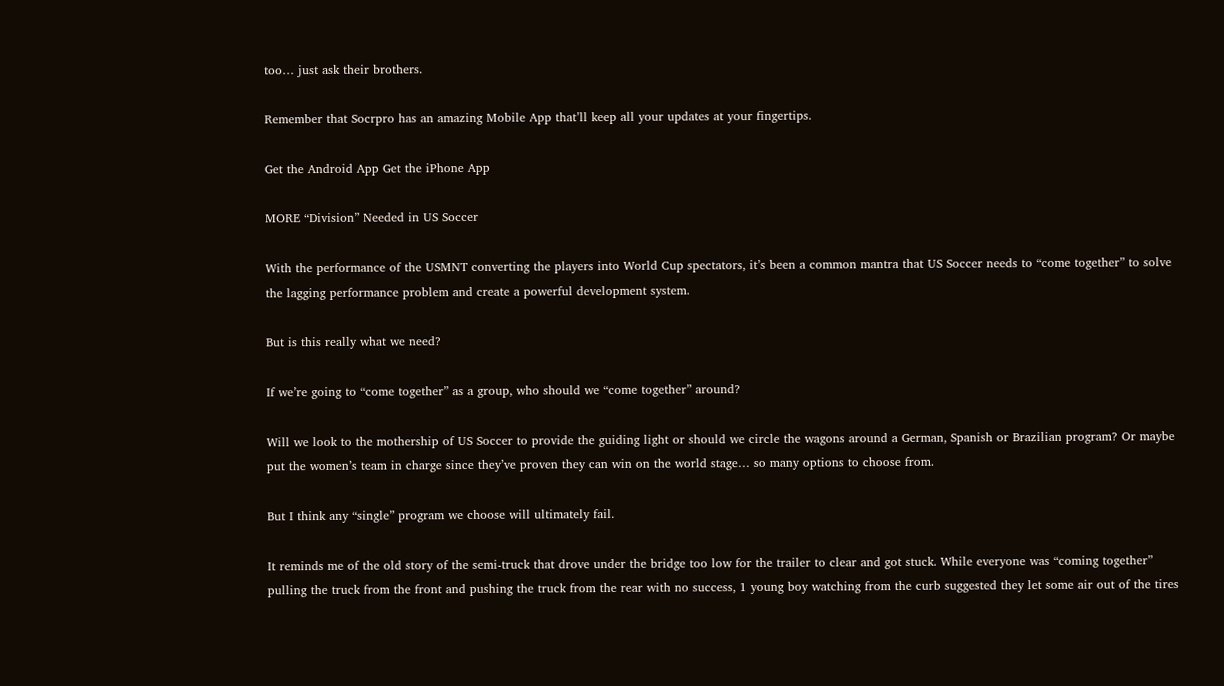too… just ask their brothers.

Remember that Socrpro has an amazing Mobile App that’ll keep all your updates at your fingertips.

Get the Android App Get the iPhone App

MORE “Division” Needed in US Soccer

With the performance of the USMNT converting the players into World Cup spectators, it’s been a common mantra that US Soccer needs to “come together” to solve the lagging performance problem and create a powerful development system.

But is this really what we need?

If we’re going to “come together” as a group, who should we “come together” around?

Will we look to the mothership of US Soccer to provide the guiding light or should we circle the wagons around a German, Spanish or Brazilian program? Or maybe put the women’s team in charge since they’ve proven they can win on the world stage… so many options to choose from.

But I think any “single” program we choose will ultimately fail.

It reminds me of the old story of the semi-truck that drove under the bridge too low for the trailer to clear and got stuck. While everyone was “coming together” pulling the truck from the front and pushing the truck from the rear with no success, 1 young boy watching from the curb suggested they let some air out of the tires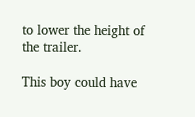to lower the height of the trailer.

This boy could have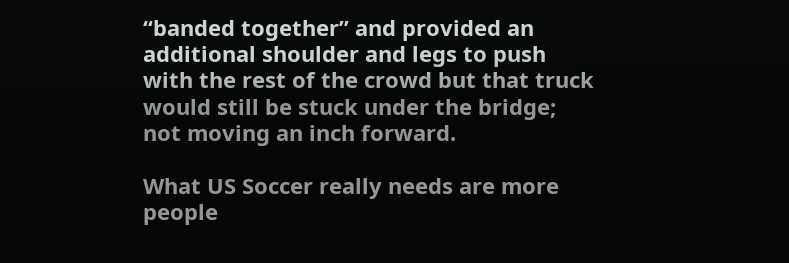“banded together” and provided an additional shoulder and legs to push with the rest of the crowd but that truck would still be stuck under the bridge; not moving an inch forward.

What US Soccer really needs are more people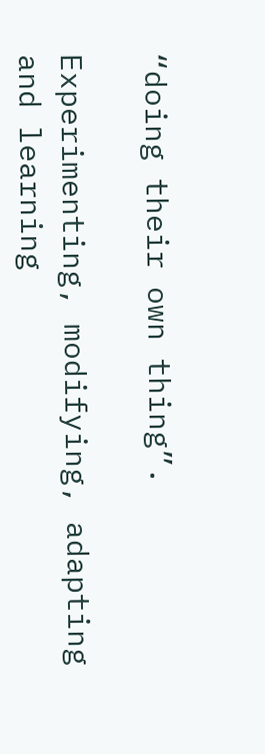“doing their own thing”.

Experimenting, modifying, adapting and learning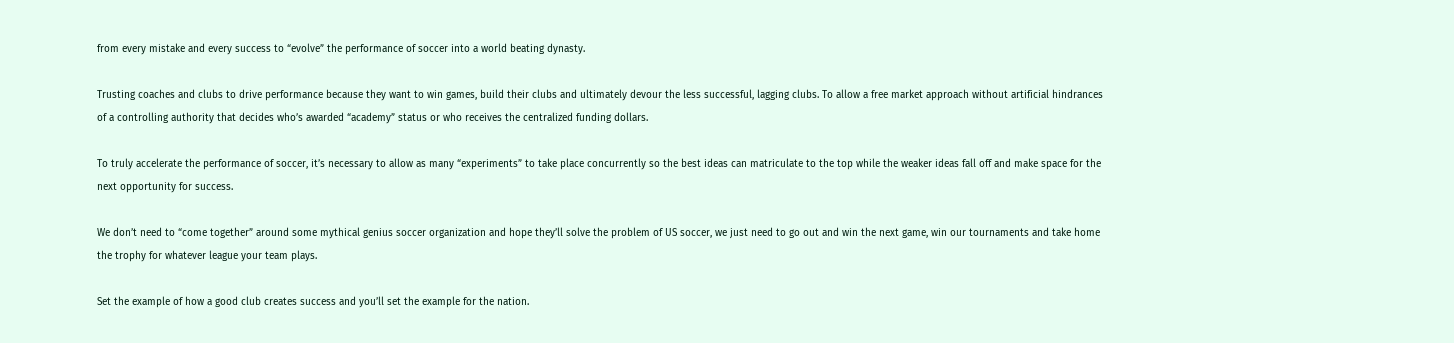from every mistake and every success to “evolve” the performance of soccer into a world beating dynasty.

Trusting coaches and clubs to drive performance because they want to win games, build their clubs and ultimately devour the less successful, lagging clubs. To allow a free market approach without artificial hindrances of a controlling authority that decides who’s awarded “academy” status or who receives the centralized funding dollars.

To truly accelerate the performance of soccer, it’s necessary to allow as many “experiments” to take place concurrently so the best ideas can matriculate to the top while the weaker ideas fall off and make space for the next opportunity for success.

We don’t need to “come together” around some mythical genius soccer organization and hope they’ll solve the problem of US soccer, we just need to go out and win the next game, win our tournaments and take home the trophy for whatever league your team plays.

Set the example of how a good club creates success and you’ll set the example for the nation.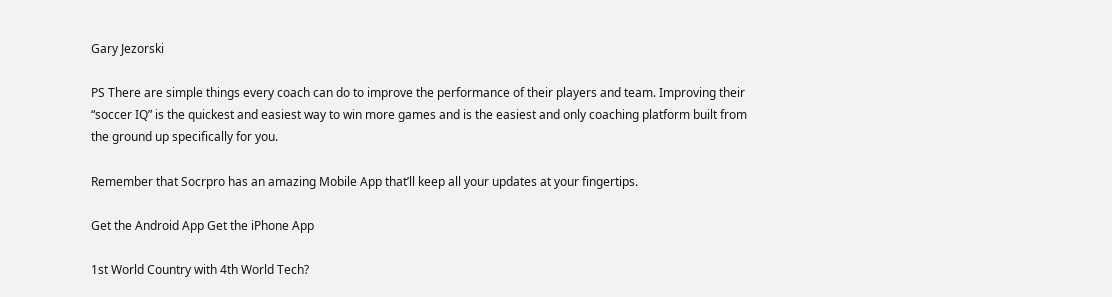Gary Jezorski

PS There are simple things every coach can do to improve the performance of their players and team. Improving their “soccer IQ” is the quickest and easiest way to win more games and is the easiest and only coaching platform built from the ground up specifically for you.

Remember that Socrpro has an amazing Mobile App that’ll keep all your updates at your fingertips.

Get the Android App Get the iPhone App

1st World Country with 4th World Tech?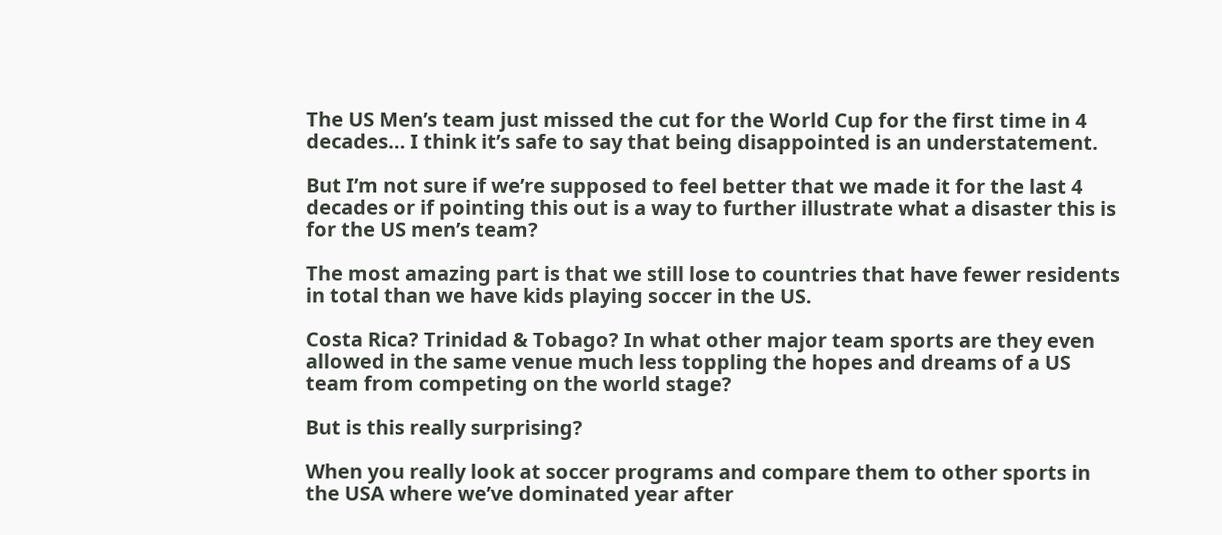The US Men’s team just missed the cut for the World Cup for the first time in 4 decades… I think it’s safe to say that being disappointed is an understatement.

But I’m not sure if we’re supposed to feel better that we made it for the last 4 decades or if pointing this out is a way to further illustrate what a disaster this is for the US men’s team?

The most amazing part is that we still lose to countries that have fewer residents in total than we have kids playing soccer in the US.

Costa Rica? Trinidad & Tobago? In what other major team sports are they even allowed in the same venue much less toppling the hopes and dreams of a US team from competing on the world stage?

But is this really surprising?

When you really look at soccer programs and compare them to other sports in the USA where we’ve dominated year after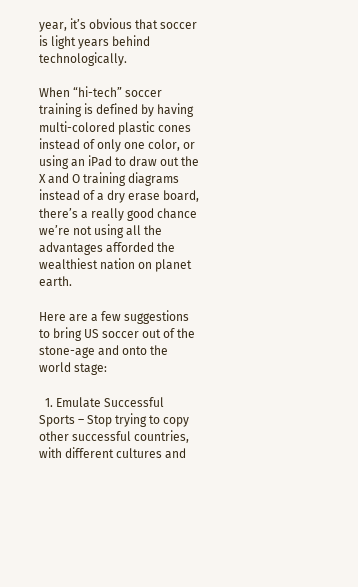year, it’s obvious that soccer is light years behind technologically.

When “hi-tech” soccer training is defined by having multi-colored plastic cones instead of only one color, or using an iPad to draw out the X and O training diagrams instead of a dry erase board, there’s a really good chance we’re not using all the advantages afforded the wealthiest nation on planet earth.

Here are a few suggestions to bring US soccer out of the stone-age and onto the world stage:

  1. Emulate Successful Sports – Stop trying to copy other successful countries, with different cultures and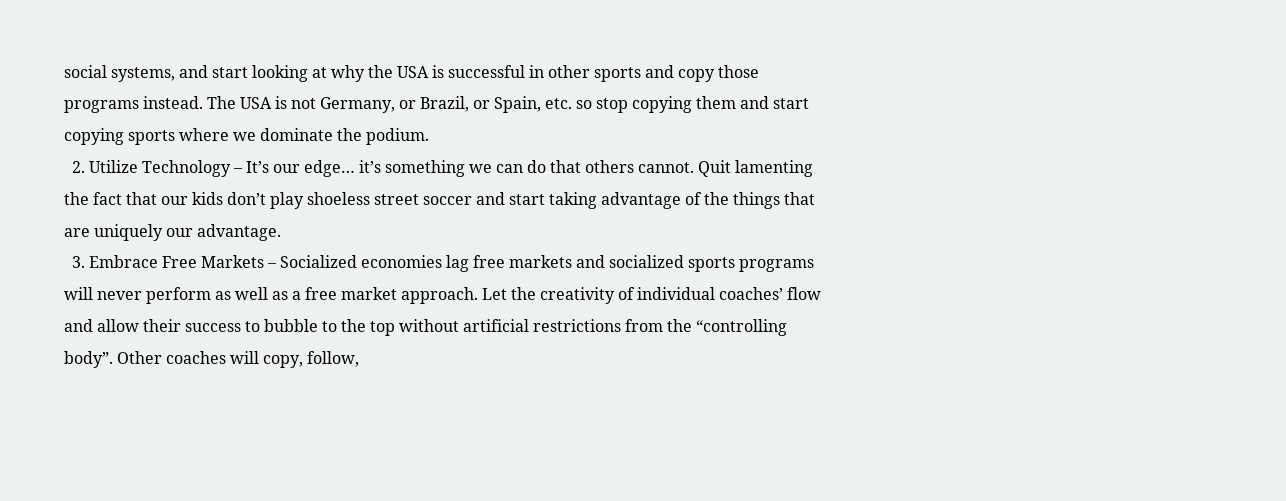social systems, and start looking at why the USA is successful in other sports and copy those programs instead. The USA is not Germany, or Brazil, or Spain, etc. so stop copying them and start copying sports where we dominate the podium.
  2. Utilize Technology – It’s our edge… it’s something we can do that others cannot. Quit lamenting the fact that our kids don’t play shoeless street soccer and start taking advantage of the things that are uniquely our advantage.
  3. Embrace Free Markets – Socialized economies lag free markets and socialized sports programs will never perform as well as a free market approach. Let the creativity of individual coaches’ flow and allow their success to bubble to the top without artificial restrictions from the “controlling body”. Other coaches will copy, follow,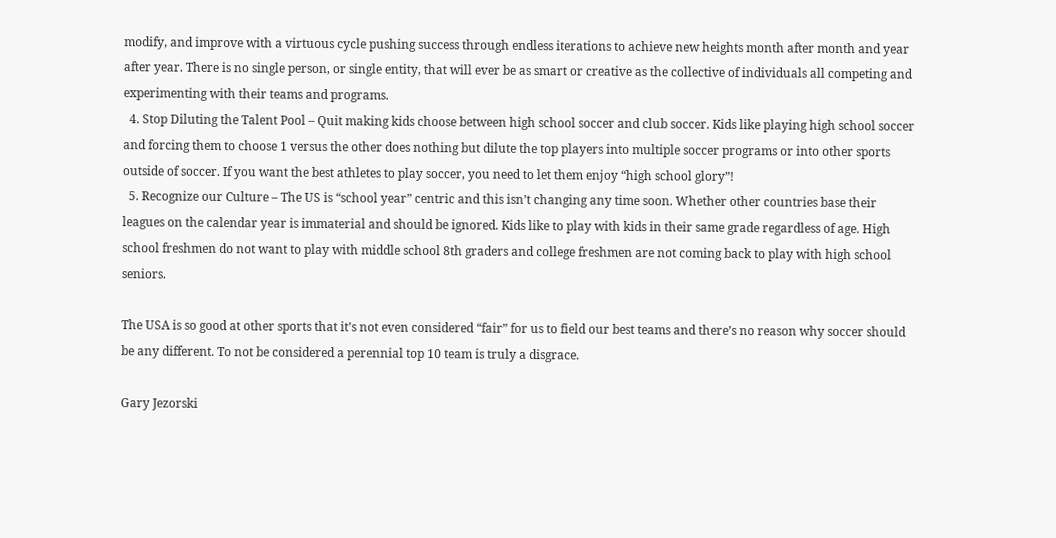modify, and improve with a virtuous cycle pushing success through endless iterations to achieve new heights month after month and year after year. There is no single person, or single entity, that will ever be as smart or creative as the collective of individuals all competing and experimenting with their teams and programs.
  4. Stop Diluting the Talent Pool – Quit making kids choose between high school soccer and club soccer. Kids like playing high school soccer and forcing them to choose 1 versus the other does nothing but dilute the top players into multiple soccer programs or into other sports outside of soccer. If you want the best athletes to play soccer, you need to let them enjoy “high school glory”!
  5. Recognize our Culture – The US is “school year” centric and this isn’t changing any time soon. Whether other countries base their leagues on the calendar year is immaterial and should be ignored. Kids like to play with kids in their same grade regardless of age. High school freshmen do not want to play with middle school 8th graders and college freshmen are not coming back to play with high school seniors.

The USA is so good at other sports that it’s not even considered “fair” for us to field our best teams and there’s no reason why soccer should be any different. To not be considered a perennial top 10 team is truly a disgrace.

Gary Jezorski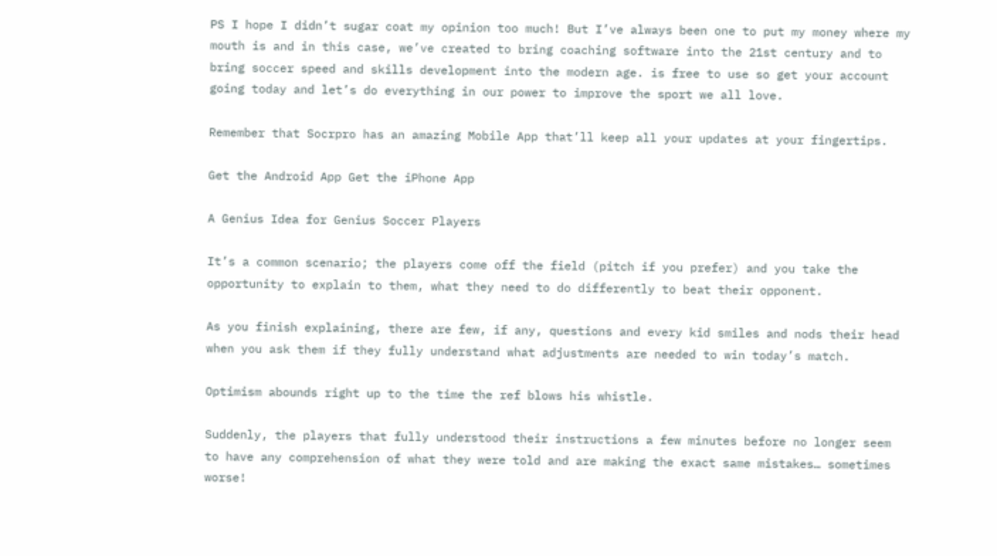PS I hope I didn’t sugar coat my opinion too much! But I’ve always been one to put my money where my mouth is and in this case, we’ve created to bring coaching software into the 21st century and to bring soccer speed and skills development into the modern age. is free to use so get your account going today and let’s do everything in our power to improve the sport we all love.

Remember that Socrpro has an amazing Mobile App that’ll keep all your updates at your fingertips.

Get the Android App Get the iPhone App

A Genius Idea for Genius Soccer Players

It’s a common scenario; the players come off the field (pitch if you prefer) and you take the opportunity to explain to them, what they need to do differently to beat their opponent.

As you finish explaining, there are few, if any, questions and every kid smiles and nods their head when you ask them if they fully understand what adjustments are needed to win today’s match.

Optimism abounds right up to the time the ref blows his whistle.

Suddenly, the players that fully understood their instructions a few minutes before no longer seem to have any comprehension of what they were told and are making the exact same mistakes… sometimes worse!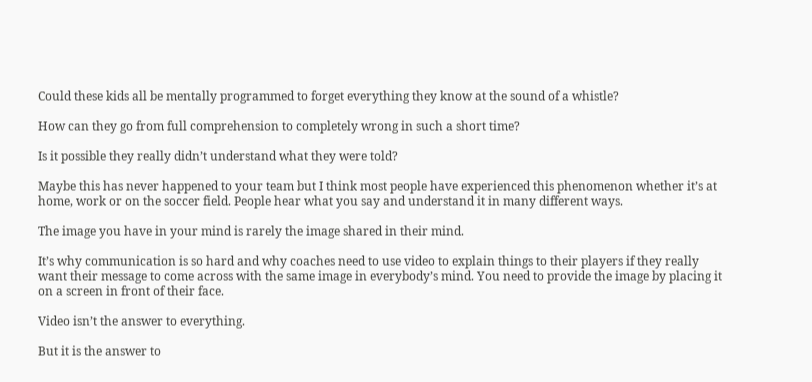Could these kids all be mentally programmed to forget everything they know at the sound of a whistle?

How can they go from full comprehension to completely wrong in such a short time?

Is it possible they really didn’t understand what they were told?

Maybe this has never happened to your team but I think most people have experienced this phenomenon whether it’s at home, work or on the soccer field. People hear what you say and understand it in many different ways.

The image you have in your mind is rarely the image shared in their mind.

It’s why communication is so hard and why coaches need to use video to explain things to their players if they really want their message to come across with the same image in everybody’s mind. You need to provide the image by placing it on a screen in front of their face.

Video isn’t the answer to everything.

But it is the answer to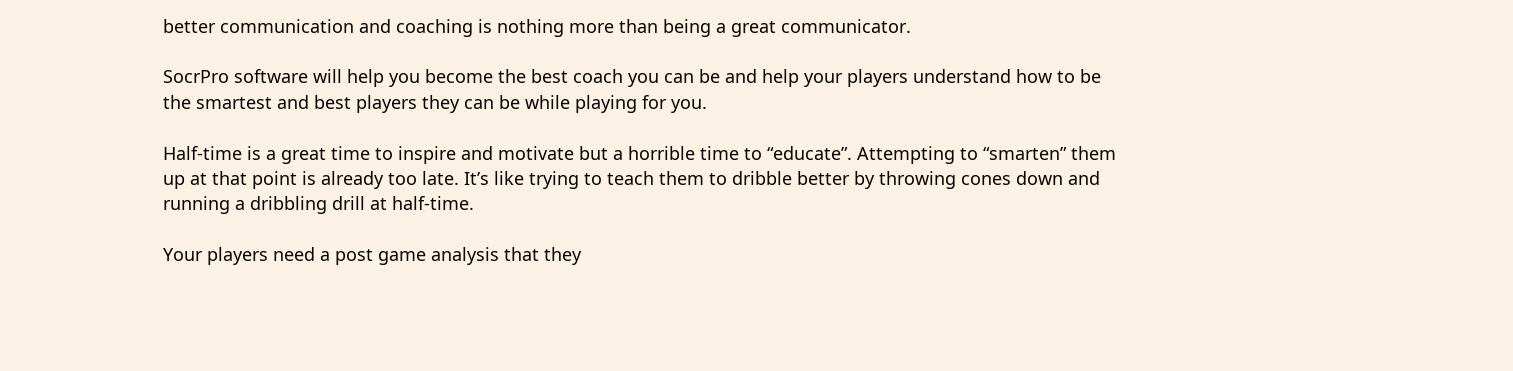better communication and coaching is nothing more than being a great communicator.

SocrPro software will help you become the best coach you can be and help your players understand how to be the smartest and best players they can be while playing for you.

Half-time is a great time to inspire and motivate but a horrible time to “educate”. Attempting to “smarten” them up at that point is already too late. It’s like trying to teach them to dribble better by throwing cones down and running a dribbling drill at half-time.

Your players need a post game analysis that they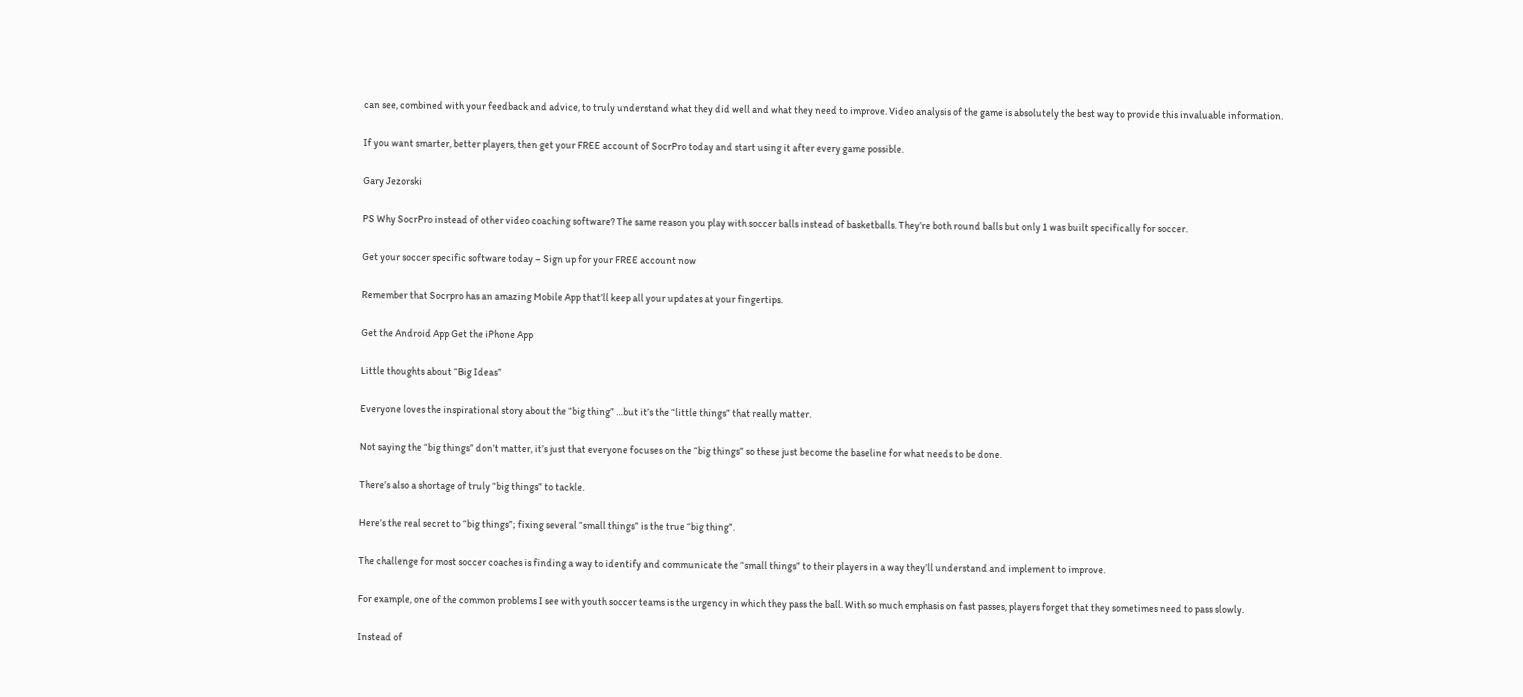can see, combined with your feedback and advice, to truly understand what they did well and what they need to improve. Video analysis of the game is absolutely the best way to provide this invaluable information.

If you want smarter, better players, then get your FREE account of SocrPro today and start using it after every game possible.

Gary Jezorski

PS Why SocrPro instead of other video coaching software? The same reason you play with soccer balls instead of basketballs. They’re both round balls but only 1 was built specifically for soccer.

Get your soccer specific software today – Sign up for your FREE account now

Remember that Socrpro has an amazing Mobile App that’ll keep all your updates at your fingertips.

Get the Android App Get the iPhone App

Little thoughts about “Big Ideas”

Everyone loves the inspirational story about the “big thing” …but it’s the “little things” that really matter.

Not saying the “big things” don’t matter, it’s just that everyone focuses on the “big things” so these just become the baseline for what needs to be done.

There’s also a shortage of truly “big things” to tackle.

Here’s the real secret to “big things”; fixing several “small things” is the true “big thing”.

The challenge for most soccer coaches is finding a way to identify and communicate the “small things” to their players in a way they’ll understand and implement to improve.

For example, one of the common problems I see with youth soccer teams is the urgency in which they pass the ball. With so much emphasis on fast passes, players forget that they sometimes need to pass slowly.

Instead of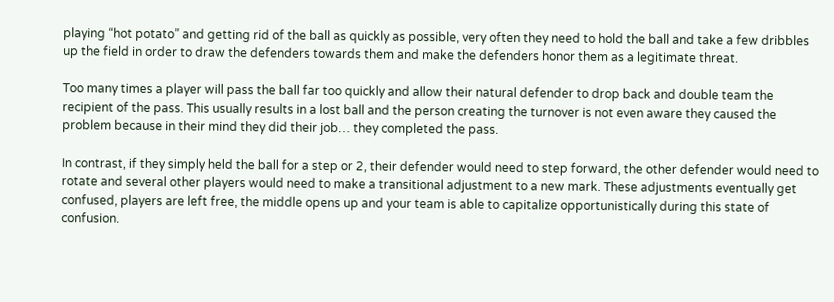playing “hot potato” and getting rid of the ball as quickly as possible, very often they need to hold the ball and take a few dribbles up the field in order to draw the defenders towards them and make the defenders honor them as a legitimate threat.

Too many times a player will pass the ball far too quickly and allow their natural defender to drop back and double team the recipient of the pass. This usually results in a lost ball and the person creating the turnover is not even aware they caused the problem because in their mind they did their job… they completed the pass.

In contrast, if they simply held the ball for a step or 2, their defender would need to step forward, the other defender would need to rotate and several other players would need to make a transitional adjustment to a new mark. These adjustments eventually get confused, players are left free, the middle opens up and your team is able to capitalize opportunistically during this state of confusion.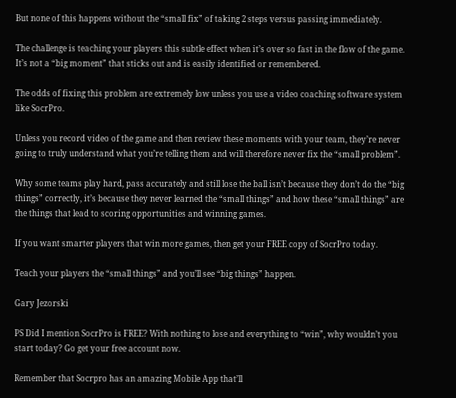But none of this happens without the “small fix” of taking 2 steps versus passing immediately.

The challenge is teaching your players this subtle effect when it’s over so fast in the flow of the game. It’s not a “big moment” that sticks out and is easily identified or remembered.

The odds of fixing this problem are extremely low unless you use a video coaching software system like SocrPro.

Unless you record video of the game and then review these moments with your team, they’re never going to truly understand what you’re telling them and will therefore never fix the “small problem”.

Why some teams play hard, pass accurately and still lose the ball isn’t because they don’t do the “big things” correctly, it’s because they never learned the “small things” and how these “small things” are the things that lead to scoring opportunities and winning games.

If you want smarter players that win more games, then get your FREE copy of SocrPro today.

Teach your players the “small things” and you’ll see “big things” happen.

Gary Jezorski

PS Did I mention SocrPro is FREE? With nothing to lose and everything to “win”, why wouldn’t you start today? Go get your free account now.

Remember that Socrpro has an amazing Mobile App that’ll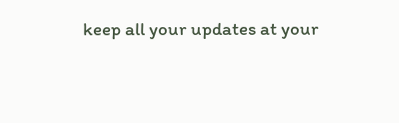keep all your updates at your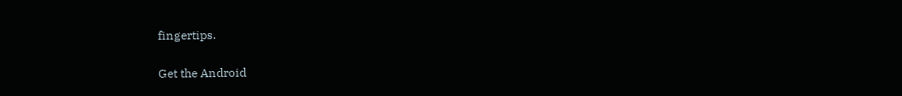fingertips.

Get the Android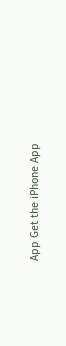App Get the iPhone App